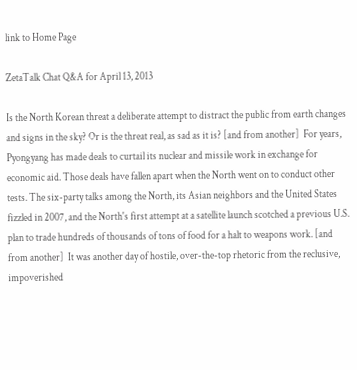link to Home Page

ZetaTalk Chat Q&A for April 13, 2013

Is the North Korean threat a deliberate attempt to distract the public from earth changes and signs in the sky? Or is the threat real, as sad as it is? [and from another]  For years, Pyongyang has made deals to curtail its nuclear and missile work in exchange for economic aid. Those deals have fallen apart when the North went on to conduct other tests. The six-party talks among the North, its Asian neighbors and the United States fizzled in 2007, and the North's first attempt at a satellite launch scotched a previous U.S. plan to trade hundreds of thousands of tons of food for a halt to weapons work. [and from another]  It was another day of hostile, over-the-top rhetoric from the reclusive, impoverished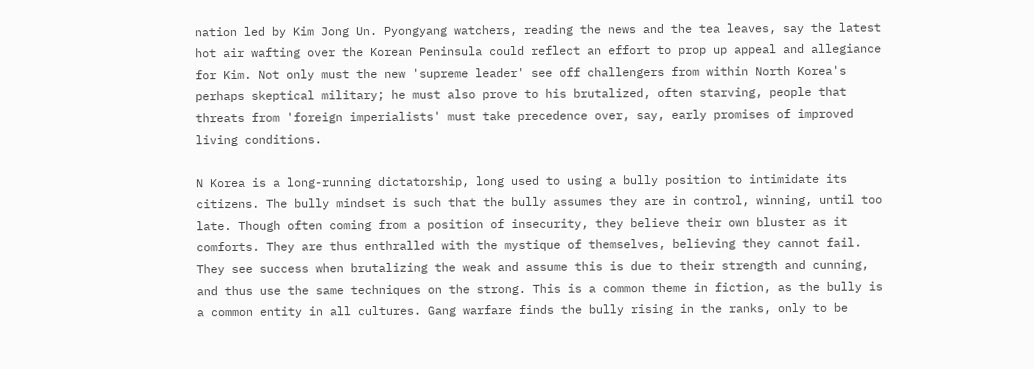nation led by Kim Jong Un. Pyongyang watchers, reading the news and the tea leaves, say the latest hot air wafting over the Korean Peninsula could reflect an effort to prop up appeal and allegiance for Kim. Not only must the new 'supreme leader' see off challengers from within North Korea's perhaps skeptical military; he must also prove to his brutalized, often starving, people that threats from 'foreign imperialists' must take precedence over, say, early promises of improved living conditions.

N Korea is a long-running dictatorship, long used to using a bully position to intimidate its citizens. The bully mindset is such that the bully assumes they are in control, winning, until too late. Though often coming from a position of insecurity, they believe their own bluster as it comforts. They are thus enthralled with the mystique of themselves, believing they cannot fail.  They see success when brutalizing the weak and assume this is due to their strength and cunning, and thus use the same techniques on the strong. This is a common theme in fiction, as the bully is a common entity in all cultures. Gang warfare finds the bully rising in the ranks, only to be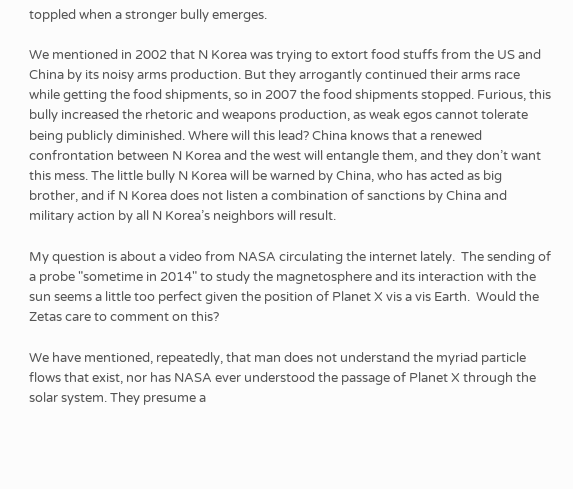toppled when a stronger bully emerges.

We mentioned in 2002 that N Korea was trying to extort food stuffs from the US and China by its noisy arms production. But they arrogantly continued their arms race while getting the food shipments, so in 2007 the food shipments stopped. Furious, this bully increased the rhetoric and weapons production, as weak egos cannot tolerate being publicly diminished. Where will this lead? China knows that a renewed confrontation between N Korea and the west will entangle them, and they don’t want this mess. The little bully N Korea will be warned by China, who has acted as big brother, and if N Korea does not listen a combination of sanctions by China and military action by all N Korea’s neighbors will result.

My question is about a video from NASA circulating the internet lately.  The sending of a probe "sometime in 2014" to study the magnetosphere and its interaction with the sun seems a little too perfect given the position of Planet X vis a vis Earth.  Would the Zetas care to comment on this?

We have mentioned, repeatedly, that man does not understand the myriad particle flows that exist, nor has NASA ever understood the passage of Planet X through the solar system. They presume a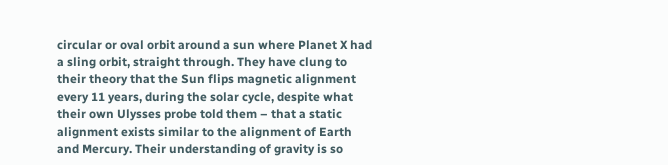circular or oval orbit around a sun where Planet X had a sling orbit, straight through. They have clung to their theory that the Sun flips magnetic alignment every 11 years, during the solar cycle, despite what their own Ulysses probe told them – that a static alignment exists similar to the alignment of Earth and Mercury. Their understanding of gravity is so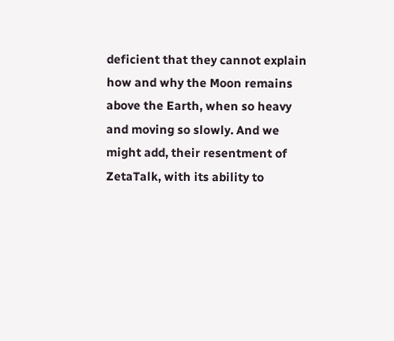deficient that they cannot explain how and why the Moon remains above the Earth, when so heavy and moving so slowly. And we might add, their resentment of ZetaTalk, with its ability to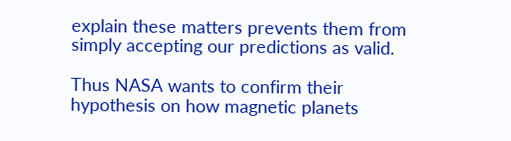explain these matters prevents them from simply accepting our predictions as valid.

Thus NASA wants to confirm their hypothesis on how magnetic planets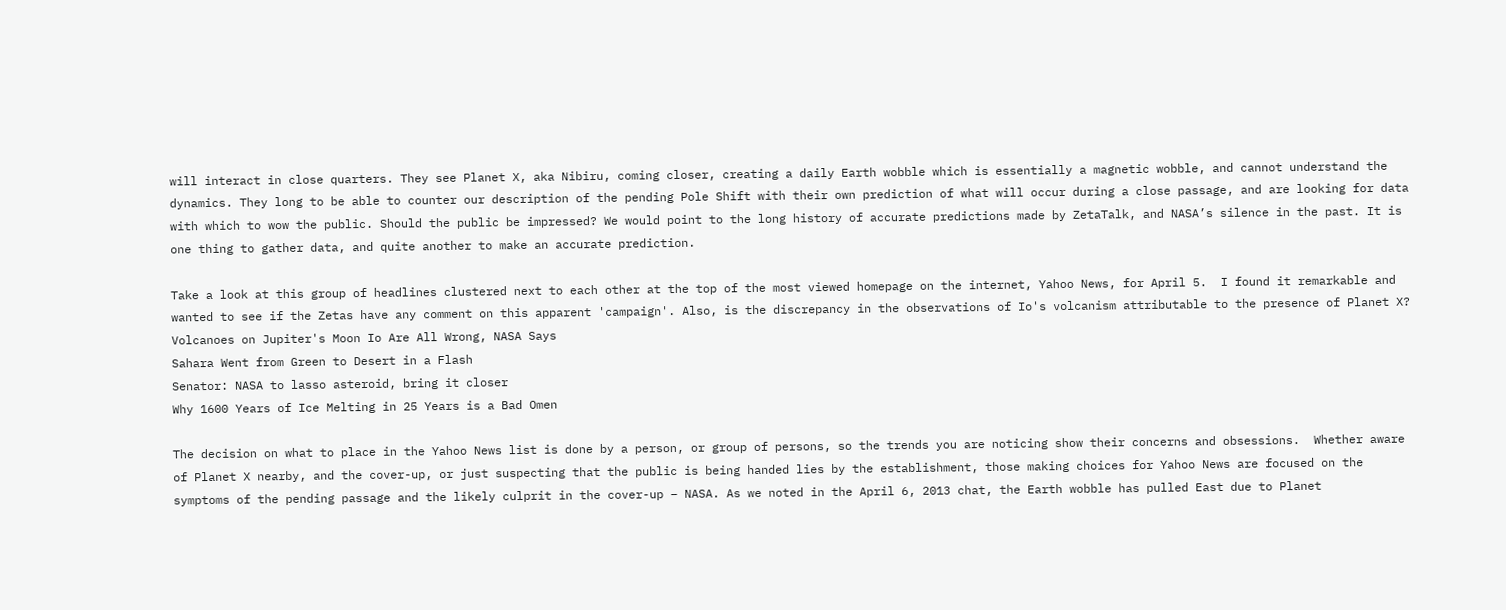will interact in close quarters. They see Planet X, aka Nibiru, coming closer, creating a daily Earth wobble which is essentially a magnetic wobble, and cannot understand the dynamics. They long to be able to counter our description of the pending Pole Shift with their own prediction of what will occur during a close passage, and are looking for data with which to wow the public. Should the public be impressed? We would point to the long history of accurate predictions made by ZetaTalk, and NASA’s silence in the past. It is one thing to gather data, and quite another to make an accurate prediction.

Take a look at this group of headlines clustered next to each other at the top of the most viewed homepage on the internet, Yahoo News, for April 5.  I found it remarkable and wanted to see if the Zetas have any comment on this apparent 'campaign'. Also, is the discrepancy in the observations of Io's volcanism attributable to the presence of Planet X?
Volcanoes on Jupiter's Moon Io Are All Wrong, NASA Says
Sahara Went from Green to Desert in a Flash
Senator: NASA to lasso asteroid, bring it closer
Why 1600 Years of Ice Melting in 25 Years is a Bad Omen

The decision on what to place in the Yahoo News list is done by a person, or group of persons, so the trends you are noticing show their concerns and obsessions.  Whether aware of Planet X nearby, and the cover-up, or just suspecting that the public is being handed lies by the establishment, those making choices for Yahoo News are focused on the symptoms of the pending passage and the likely culprit in the cover-up – NASA. As we noted in the April 6, 2013 chat, the Earth wobble has pulled East due to Planet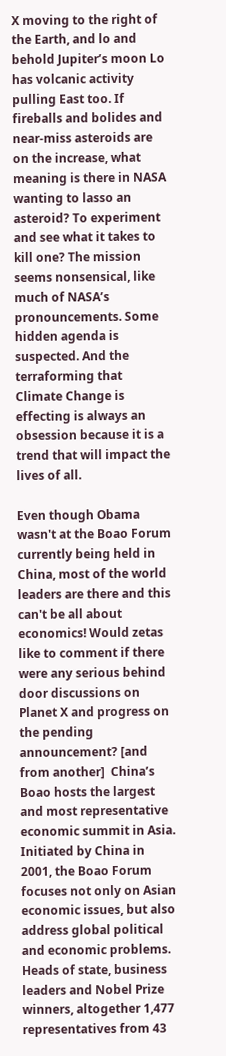X moving to the right of the Earth, and lo and behold Jupiter’s moon Lo has volcanic activity pulling East too. If fireballs and bolides and near-miss asteroids are on the increase, what meaning is there in NASA wanting to lasso an asteroid? To experiment and see what it takes to kill one? The mission seems nonsensical, like much of NASA’s pronouncements. Some hidden agenda is suspected. And the terraforming that Climate Change is effecting is always an obsession because it is a trend that will impact the lives of all.

Even though Obama wasn't at the Boao Forum currently being held in China, most of the world leaders are there and this can't be all about economics! Would zetas like to comment if there were any serious behind door discussions on Planet X and progress on the pending announcement? [and from another]  China’s Boao hosts the largest and most representative economic summit in Asia. Initiated by China in 2001, the Boao Forum focuses not only on Asian economic issues, but also address global political and economic problems. Heads of state, business leaders and Nobel Prize winners, altogether 1,477 representatives from 43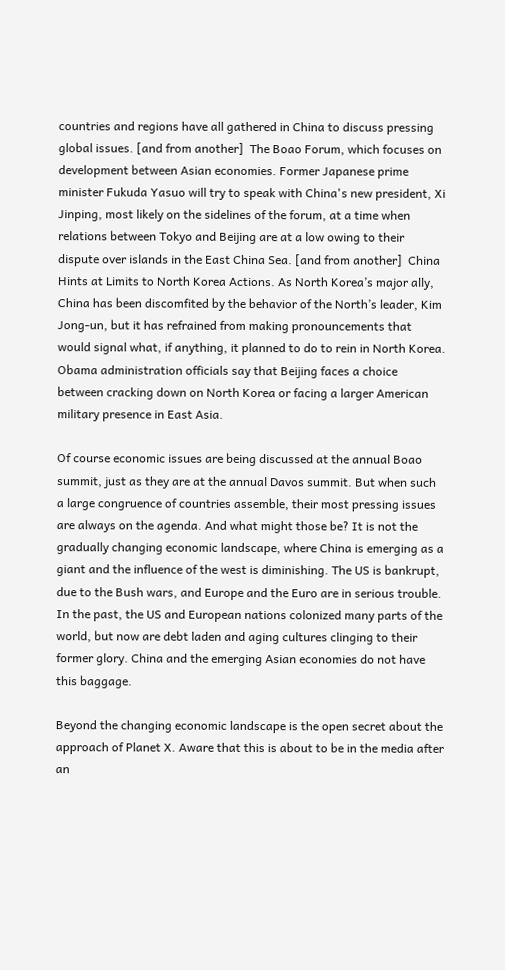countries and regions have all gathered in China to discuss pressing global issues. [and from another]  The Boao Forum, which focuses on development between Asian economies. Former Japanese prime minister Fukuda Yasuo will try to speak with China's new president, Xi Jinping, most likely on the sidelines of the forum, at a time when relations between Tokyo and Beijing are at a low owing to their dispute over islands in the East China Sea. [and from another]  China Hints at Limits to North Korea Actions. As North Korea’s major ally, China has been discomfited by the behavior of the North’s leader, Kim Jong-un, but it has refrained from making pronouncements that would signal what, if anything, it planned to do to rein in North Korea.  Obama administration officials say that Beijing faces a choice between cracking down on North Korea or facing a larger American military presence in East Asia.

Of course economic issues are being discussed at the annual Boao summit, just as they are at the annual Davos summit. But when such a large congruence of countries assemble, their most pressing issues are always on the agenda. And what might those be? It is not the gradually changing economic landscape, where China is emerging as a giant and the influence of the west is diminishing. The US is bankrupt, due to the Bush wars, and Europe and the Euro are in serious trouble. In the past, the US and European nations colonized many parts of the world, but now are debt laden and aging cultures clinging to their former glory. China and the emerging Asian economies do not have this baggage.

Beyond the changing economic landscape is the open secret about the approach of Planet X. Aware that this is about to be in the media after an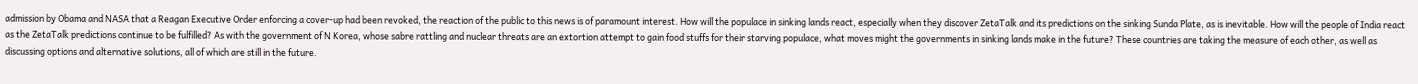admission by Obama and NASA that a Reagan Executive Order enforcing a cover-up had been revoked, the reaction of the public to this news is of paramount interest. How will the populace in sinking lands react, especially when they discover ZetaTalk and its predictions on the sinking Sunda Plate, as is inevitable. How will the people of India react as the ZetaTalk predictions continue to be fulfilled? As with the government of N Korea, whose sabre rattling and nuclear threats are an extortion attempt to gain food stuffs for their starving populace, what moves might the governments in sinking lands make in the future? These countries are taking the measure of each other, as well as discussing options and alternative solutions, all of which are still in the future.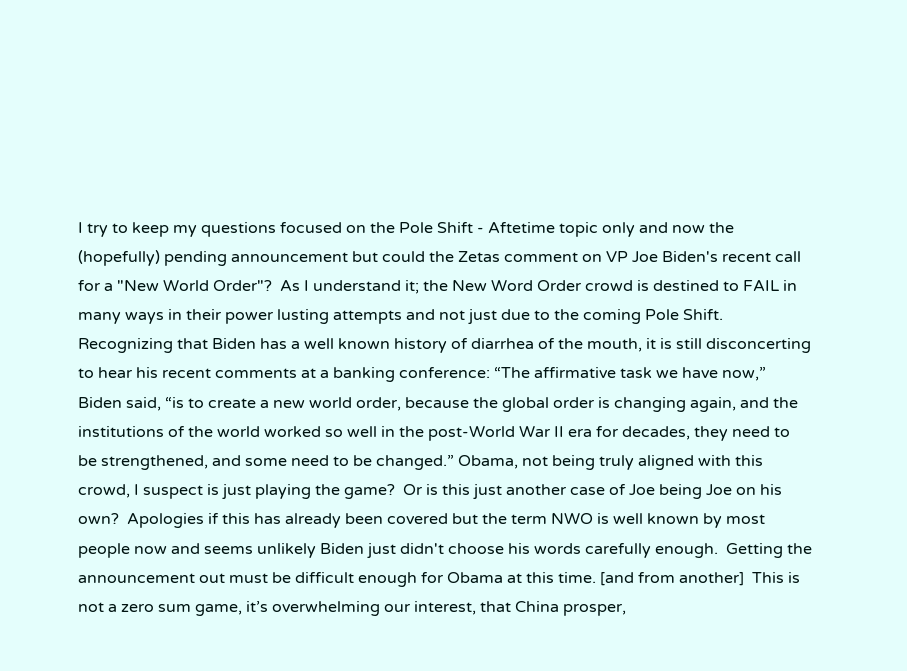I try to keep my questions focused on the Pole Shift - Aftetime topic only and now the (hopefully) pending announcement but could the Zetas comment on VP Joe Biden's recent call for a "New World Order"?  As I understand it; the New Word Order crowd is destined to FAIL in many ways in their power lusting attempts and not just due to the coming Pole Shift.  Recognizing that Biden has a well known history of diarrhea of the mouth, it is still disconcerting to hear his recent comments at a banking conference: “The affirmative task we have now,” Biden said, “is to create a new world order, because the global order is changing again, and the institutions of the world worked so well in the post-World War II era for decades, they need to be strengthened, and some need to be changed.” Obama, not being truly aligned with this crowd, I suspect is just playing the game?  Or is this just another case of Joe being Joe on his own?  Apologies if this has already been covered but the term NWO is well known by most people now and seems unlikely Biden just didn't choose his words carefully enough.  Getting the announcement out must be difficult enough for Obama at this time. [and from another]  This is not a zero sum game, it’s overwhelming our interest, that China prosper,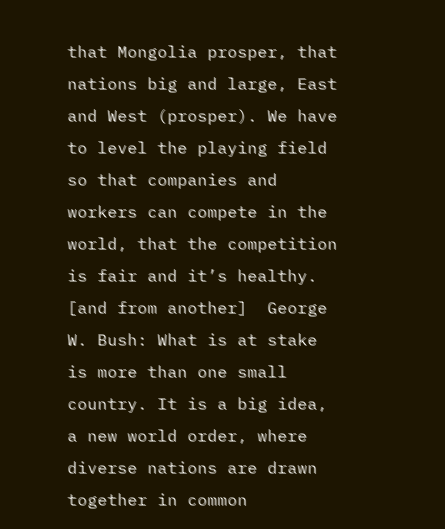that Mongolia prosper, that nations big and large, East and West (prosper). We have to level the playing field so that companies and workers can compete in the world, that the competition is fair and it’s healthy. [and from another]  George W. Bush: What is at stake is more than one small country. It is a big idea, a new world order, where diverse nations are drawn together in common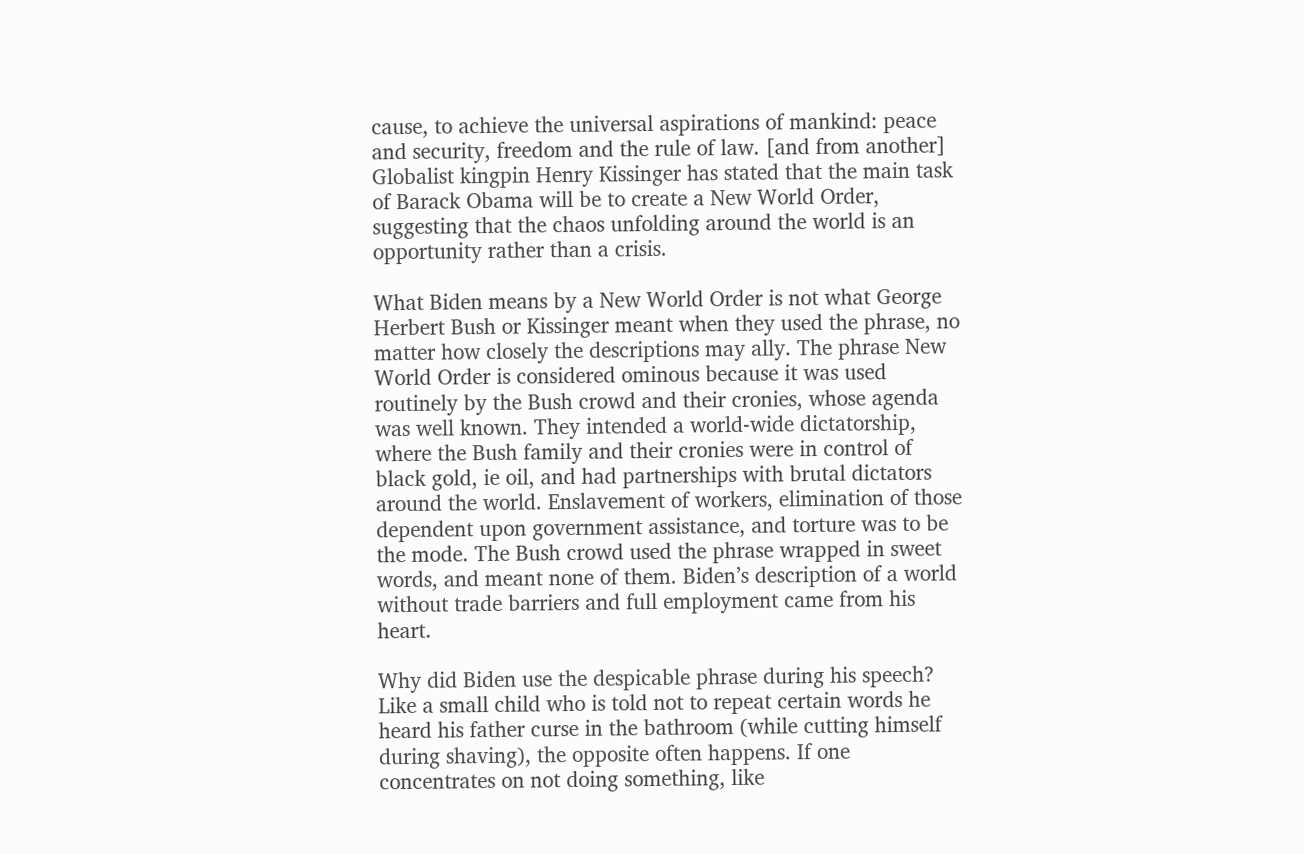cause, to achieve the universal aspirations of mankind: peace and security, freedom and the rule of law. [and from another]  Globalist kingpin Henry Kissinger has stated that the main task of Barack Obama will be to create a New World Order, suggesting that the chaos unfolding around the world is an opportunity rather than a crisis.

What Biden means by a New World Order is not what George Herbert Bush or Kissinger meant when they used the phrase, no matter how closely the descriptions may ally. The phrase New World Order is considered ominous because it was used routinely by the Bush crowd and their cronies, whose agenda was well known. They intended a world-wide dictatorship, where the Bush family and their cronies were in control of black gold, ie oil, and had partnerships with brutal dictators around the world. Enslavement of workers, elimination of those dependent upon government assistance, and torture was to be the mode. The Bush crowd used the phrase wrapped in sweet words, and meant none of them. Biden’s description of a world without trade barriers and full employment came from his heart.

Why did Biden use the despicable phrase during his speech? Like a small child who is told not to repeat certain words he heard his father curse in the bathroom (while cutting himself during shaving), the opposite often happens. If one concentrates on not doing something, like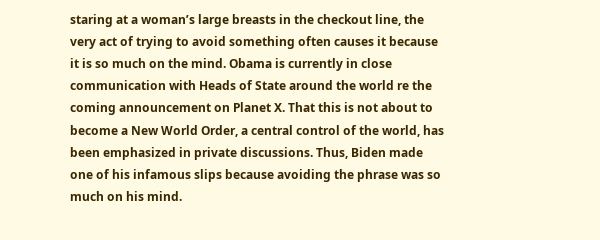staring at a woman’s large breasts in the checkout line, the very act of trying to avoid something often causes it because it is so much on the mind. Obama is currently in close communication with Heads of State around the world re the coming announcement on Planet X. That this is not about to become a New World Order, a central control of the world, has been emphasized in private discussions. Thus, Biden made one of his infamous slips because avoiding the phrase was so much on his mind.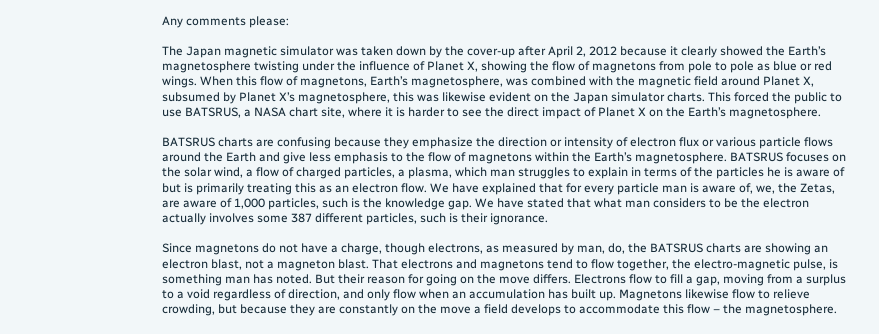Any comments please:

The Japan magnetic simulator was taken down by the cover-up after April 2, 2012 because it clearly showed the Earth’s magnetosphere twisting under the influence of Planet X, showing the flow of magnetons from pole to pole as blue or red wings. When this flow of magnetons, Earth’s magnetosphere, was combined with the magnetic field around Planet X, subsumed by Planet X’s magnetosphere, this was likewise evident on the Japan simulator charts. This forced the public to use BATSRUS, a NASA chart site, where it is harder to see the direct impact of Planet X on the Earth’s magnetosphere.

BATSRUS charts are confusing because they emphasize the direction or intensity of electron flux or various particle flows around the Earth and give less emphasis to the flow of magnetons within the Earth’s magnetosphere. BATSRUS focuses on the solar wind, a flow of charged particles, a plasma, which man struggles to explain in terms of the particles he is aware of but is primarily treating this as an electron flow. We have explained that for every particle man is aware of, we, the Zetas, are aware of 1,000 particles, such is the knowledge gap. We have stated that what man considers to be the electron actually involves some 387 different particles, such is their ignorance.

Since magnetons do not have a charge, though electrons, as measured by man, do, the BATSRUS charts are showing an electron blast, not a magneton blast. That electrons and magnetons tend to flow together, the electro-magnetic pulse, is something man has noted. But their reason for going on the move differs. Electrons flow to fill a gap, moving from a surplus to a void regardless of direction, and only flow when an accumulation has built up. Magnetons likewise flow to relieve crowding, but because they are constantly on the move a field develops to accommodate this flow – the magnetosphere.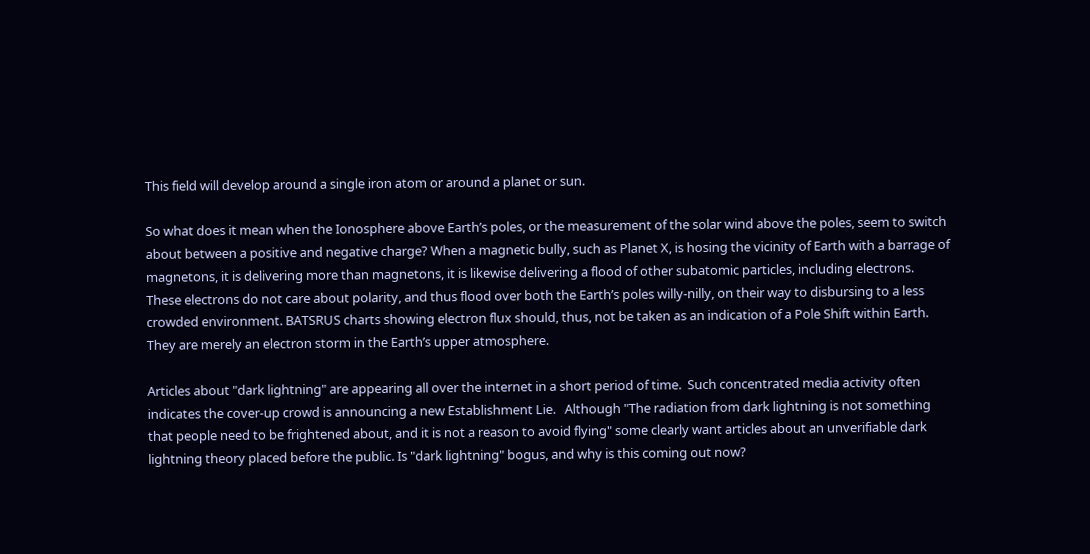This field will develop around a single iron atom or around a planet or sun.

So what does it mean when the Ionosphere above Earth’s poles, or the measurement of the solar wind above the poles, seem to switch about between a positive and negative charge? When a magnetic bully, such as Planet X, is hosing the vicinity of Earth with a barrage of magnetons, it is delivering more than magnetons, it is likewise delivering a flood of other subatomic particles, including electrons.  These electrons do not care about polarity, and thus flood over both the Earth’s poles willy-nilly, on their way to disbursing to a less crowded environment. BATSRUS charts showing electron flux should, thus, not be taken as an indication of a Pole Shift within Earth. They are merely an electron storm in the Earth’s upper atmosphere.

Articles about "dark lightning" are appearing all over the internet in a short period of time.  Such concentrated media activity often indicates the cover-up crowd is announcing a new Establishment Lie.   Although "The radiation from dark lightning is not something that people need to be frightened about, and it is not a reason to avoid flying" some clearly want articles about an unverifiable dark lightning theory placed before the public. Is "dark lightning" bogus, and why is this coming out now?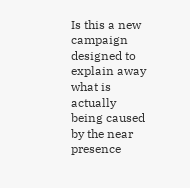Is this a new campaign designed to explain away what is actually being caused by the near presence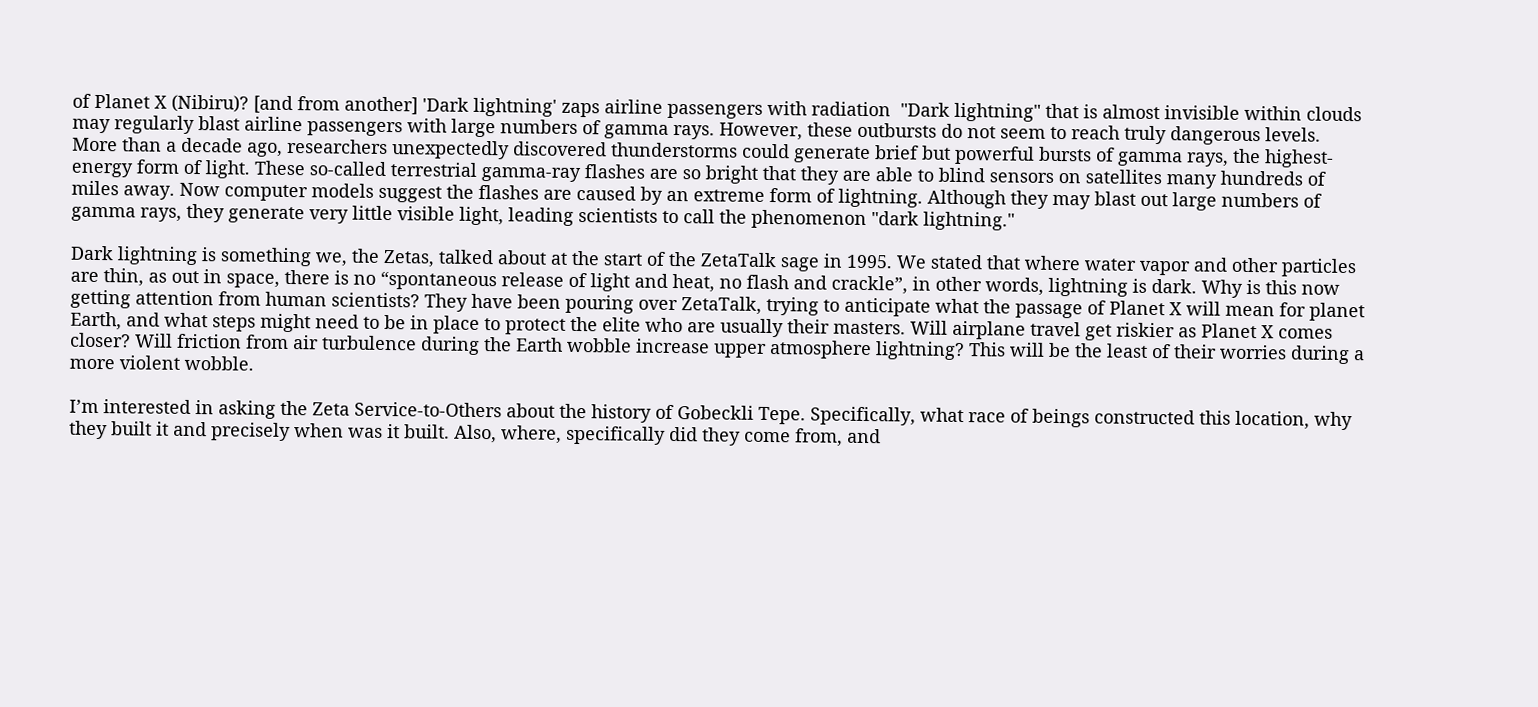of Planet X (Nibiru)? [and from another] 'Dark lightning' zaps airline passengers with radiation  "Dark lightning" that is almost invisible within clouds may regularly blast airline passengers with large numbers of gamma rays. However, these outbursts do not seem to reach truly dangerous levels. More than a decade ago, researchers unexpectedly discovered thunderstorms could generate brief but powerful bursts of gamma rays, the highest-energy form of light. These so-called terrestrial gamma-ray flashes are so bright that they are able to blind sensors on satellites many hundreds of miles away. Now computer models suggest the flashes are caused by an extreme form of lightning. Although they may blast out large numbers of gamma rays, they generate very little visible light, leading scientists to call the phenomenon "dark lightning."

Dark lightning is something we, the Zetas, talked about at the start of the ZetaTalk sage in 1995. We stated that where water vapor and other particles are thin, as out in space, there is no “spontaneous release of light and heat, no flash and crackle”, in other words, lightning is dark. Why is this now getting attention from human scientists? They have been pouring over ZetaTalk, trying to anticipate what the passage of Planet X will mean for planet Earth, and what steps might need to be in place to protect the elite who are usually their masters. Will airplane travel get riskier as Planet X comes closer? Will friction from air turbulence during the Earth wobble increase upper atmosphere lightning? This will be the least of their worries during a more violent wobble.

I’m interested in asking the Zeta Service-to-Others about the history of Gobeckli Tepe. Specifically, what race of beings constructed this location, why they built it and precisely when was it built. Also, where, specifically did they come from, and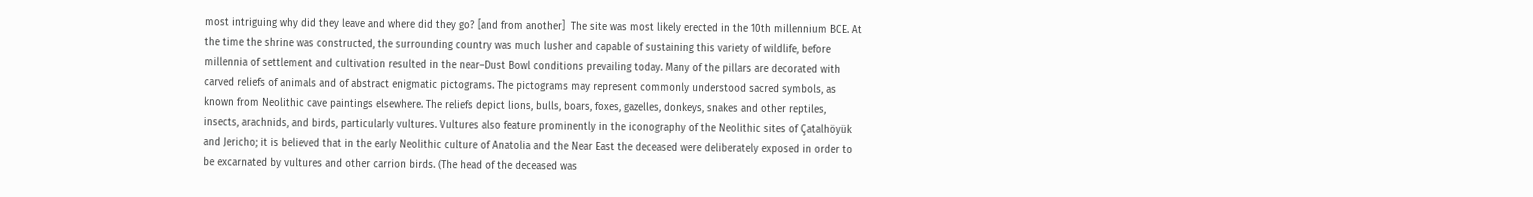most intriguing why did they leave and where did they go? [and from another]  The site was most likely erected in the 10th millennium BCE. At the time the shrine was constructed, the surrounding country was much lusher and capable of sustaining this variety of wildlife, before millennia of settlement and cultivation resulted in the near–Dust Bowl conditions prevailing today. Many of the pillars are decorated with carved reliefs of animals and of abstract enigmatic pictograms. The pictograms may represent commonly understood sacred symbols, as known from Neolithic cave paintings elsewhere. The reliefs depict lions, bulls, boars, foxes, gazelles, donkeys, snakes and other reptiles, insects, arachnids, and birds, particularly vultures. Vultures also feature prominently in the iconography of the Neolithic sites of Çatalhöyük and Jericho; it is believed that in the early Neolithic culture of Anatolia and the Near East the deceased were deliberately exposed in order to be excarnated by vultures and other carrion birds. (The head of the deceased was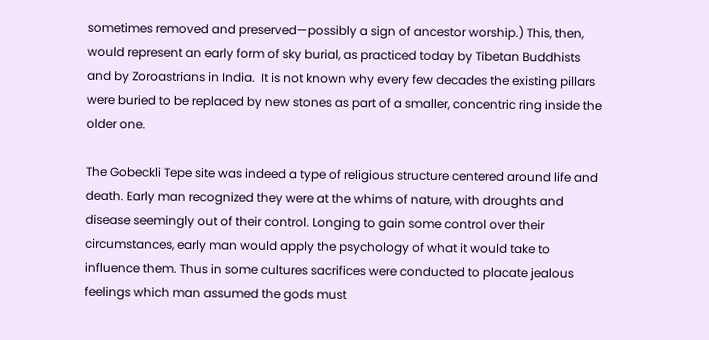sometimes removed and preserved—possibly a sign of ancestor worship.) This, then, would represent an early form of sky burial, as practiced today by Tibetan Buddhists and by Zoroastrians in India.  It is not known why every few decades the existing pillars were buried to be replaced by new stones as part of a smaller, concentric ring inside the older one.

The Gobeckli Tepe site was indeed a type of religious structure centered around life and death. Early man recognized they were at the whims of nature, with droughts and disease seemingly out of their control. Longing to gain some control over their circumstances, early man would apply the psychology of what it would take to influence them. Thus in some cultures sacrifices were conducted to placate jealous feelings which man assumed the gods must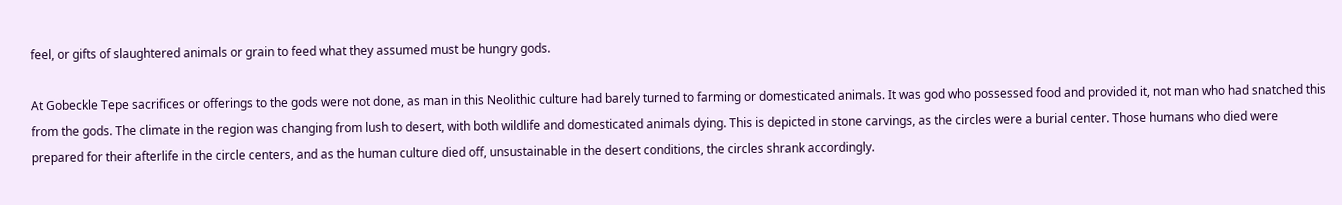feel, or gifts of slaughtered animals or grain to feed what they assumed must be hungry gods.

At Gobeckle Tepe sacrifices or offerings to the gods were not done, as man in this Neolithic culture had barely turned to farming or domesticated animals. It was god who possessed food and provided it, not man who had snatched this from the gods. The climate in the region was changing from lush to desert, with both wildlife and domesticated animals dying. This is depicted in stone carvings, as the circles were a burial center. Those humans who died were prepared for their afterlife in the circle centers, and as the human culture died off, unsustainable in the desert conditions, the circles shrank accordingly.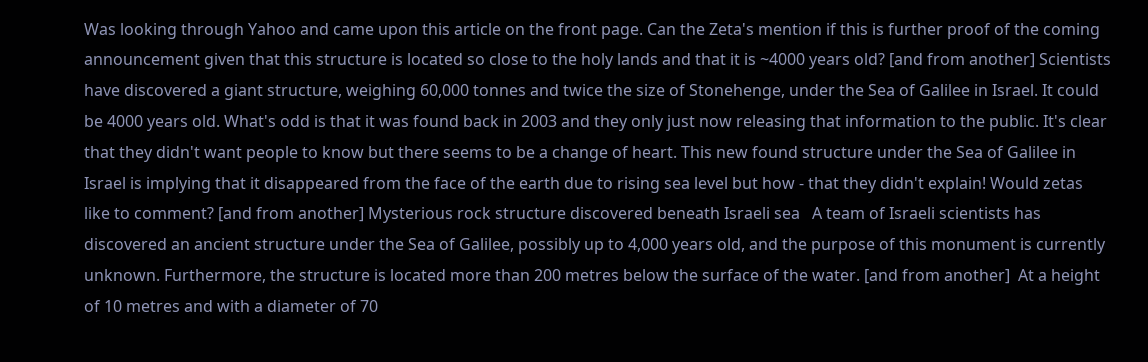Was looking through Yahoo and came upon this article on the front page. Can the Zeta's mention if this is further proof of the coming announcement given that this structure is located so close to the holy lands and that it is ~4000 years old? [and from another] Scientists have discovered a giant structure, weighing 60,000 tonnes and twice the size of Stonehenge, under the Sea of Galilee in Israel. It could be 4000 years old. What's odd is that it was found back in 2003 and they only just now releasing that information to the public. It's clear that they didn't want people to know but there seems to be a change of heart. This new found structure under the Sea of Galilee in Israel is implying that it disappeared from the face of the earth due to rising sea level but how - that they didn't explain! Would zetas like to comment? [and from another] Mysterious rock structure discovered beneath Israeli sea   A team of Israeli scientists has discovered an ancient structure under the Sea of Galilee, possibly up to 4,000 years old, and the purpose of this monument is currently unknown. Furthermore, the structure is located more than 200 metres below the surface of the water. [and from another]  At a height of 10 metres and with a diameter of 70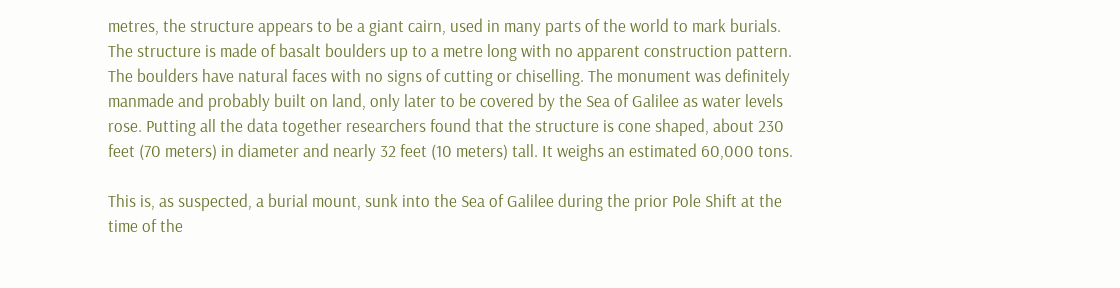metres, the structure appears to be a giant cairn, used in many parts of the world to mark burials. The structure is made of basalt boulders up to a metre long with no apparent construction pattern. The boulders have natural faces with no signs of cutting or chiselling. The monument was definitely manmade and probably built on land, only later to be covered by the Sea of Galilee as water levels rose. Putting all the data together researchers found that the structure is cone shaped, about 230 feet (70 meters) in diameter and nearly 32 feet (10 meters) tall. It weighs an estimated 60,000 tons.

This is, as suspected, a burial mount, sunk into the Sea of Galilee during the prior Pole Shift at the time of the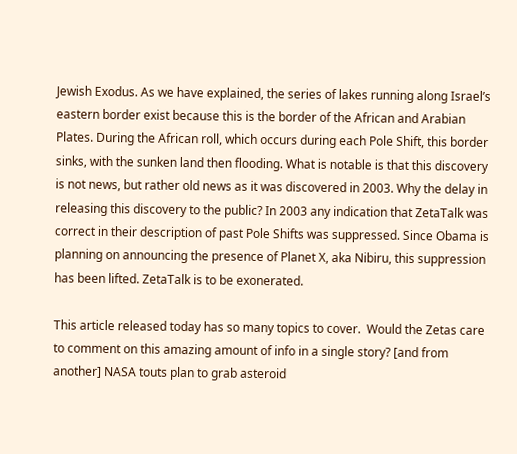Jewish Exodus. As we have explained, the series of lakes running along Israel’s eastern border exist because this is the border of the African and Arabian Plates. During the African roll, which occurs during each Pole Shift, this border sinks, with the sunken land then flooding. What is notable is that this discovery is not news, but rather old news as it was discovered in 2003. Why the delay in releasing this discovery to the public? In 2003 any indication that ZetaTalk was correct in their description of past Pole Shifts was suppressed. Since Obama is planning on announcing the presence of Planet X, aka Nibiru, this suppression has been lifted. ZetaTalk is to be exonerated.

This article released today has so many topics to cover.  Would the Zetas care to comment on this amazing amount of info in a single story? [and from another] NASA touts plan to grab asteroid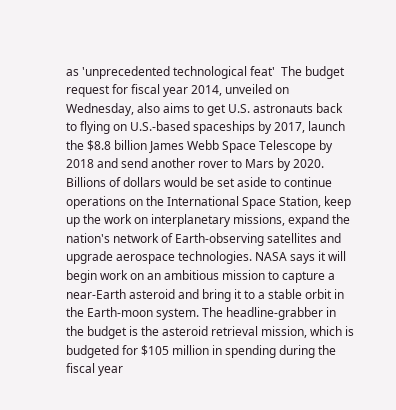as 'unprecedented technological feat'  The budget request for fiscal year 2014, unveiled on Wednesday, also aims to get U.S. astronauts back to flying on U.S.-based spaceships by 2017, launch the $8.8 billion James Webb Space Telescope by 2018 and send another rover to Mars by 2020. Billions of dollars would be set aside to continue operations on the International Space Station, keep up the work on interplanetary missions, expand the nation's network of Earth-observing satellites and upgrade aerospace technologies. NASA says it will begin work on an ambitious mission to capture a near-Earth asteroid and bring it to a stable orbit in the Earth-moon system. The headline-grabber in the budget is the asteroid retrieval mission, which is budgeted for $105 million in spending during the fiscal year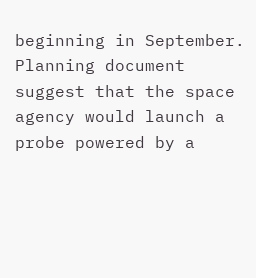beginning in September. Planning document suggest that the space agency would launch a probe powered by a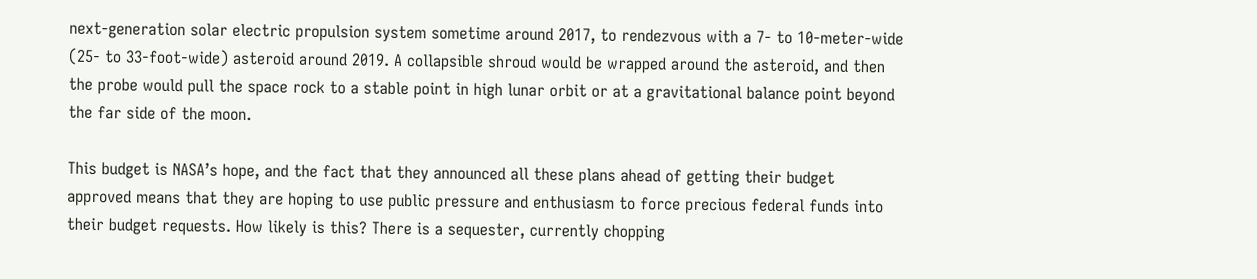next-generation solar electric propulsion system sometime around 2017, to rendezvous with a 7- to 10-meter-wide (25- to 33-foot-wide) asteroid around 2019. A collapsible shroud would be wrapped around the asteroid, and then the probe would pull the space rock to a stable point in high lunar orbit or at a gravitational balance point beyond the far side of the moon.

This budget is NASA’s hope, and the fact that they announced all these plans ahead of getting their budget approved means that they are hoping to use public pressure and enthusiasm to force precious federal funds into their budget requests. How likely is this? There is a sequester, currently chopping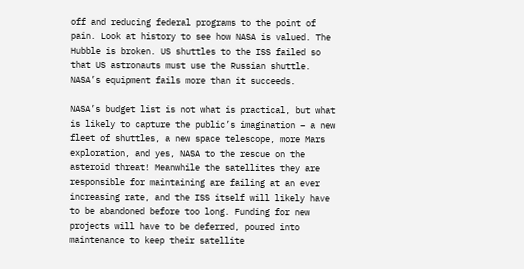off and reducing federal programs to the point of pain. Look at history to see how NASA is valued. The Hubble is broken. US shuttles to the ISS failed so that US astronauts must use the Russian shuttle. NASA’s equipment fails more than it succeeds.

NASA’s budget list is not what is practical, but what is likely to capture the public’s imagination – a new fleet of shuttles, a new space telescope, more Mars exploration, and yes, NASA to the rescue on the asteroid threat! Meanwhile the satellites they are responsible for maintaining are failing at an ever increasing rate, and the ISS itself will likely have to be abandoned before too long. Funding for new projects will have to be deferred, poured into maintenance to keep their satellite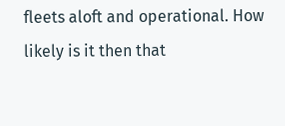fleets aloft and operational. How likely is it then that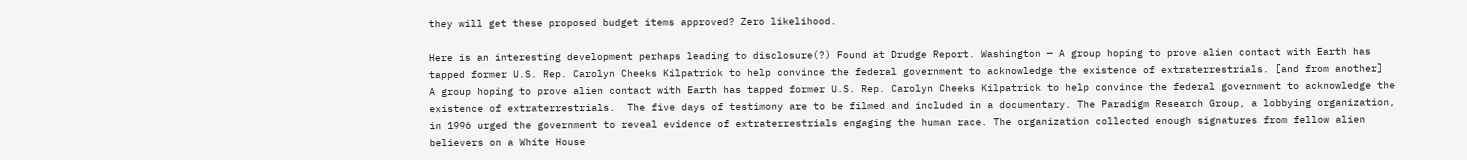they will get these proposed budget items approved? Zero likelihood.

Here is an interesting development perhaps leading to disclosure(?) Found at Drudge Report. Washington — A group hoping to prove alien contact with Earth has tapped former U.S. Rep. Carolyn Cheeks Kilpatrick to help convince the federal government to acknowledge the existence of extraterrestrials. [and from another]  A group hoping to prove alien contact with Earth has tapped former U.S. Rep. Carolyn Cheeks Kilpatrick to help convince the federal government to acknowledge the existence of extraterrestrials.  The five days of testimony are to be filmed and included in a documentary. The Paradigm Research Group, a lobbying organization, in 1996 urged the government to reveal evidence of extraterrestrials engaging the human race. The organization collected enough signatures from fellow alien believers on a White House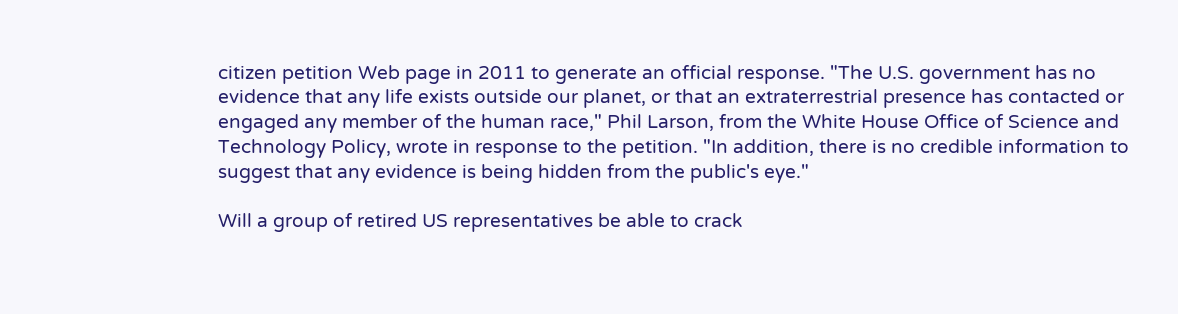citizen petition Web page in 2011 to generate an official response. "The U.S. government has no evidence that any life exists outside our planet, or that an extraterrestrial presence has contacted or engaged any member of the human race," Phil Larson, from the White House Office of Science and Technology Policy, wrote in response to the petition. "In addition, there is no credible information to suggest that any evidence is being hidden from the public's eye."

Will a group of retired US representatives be able to crack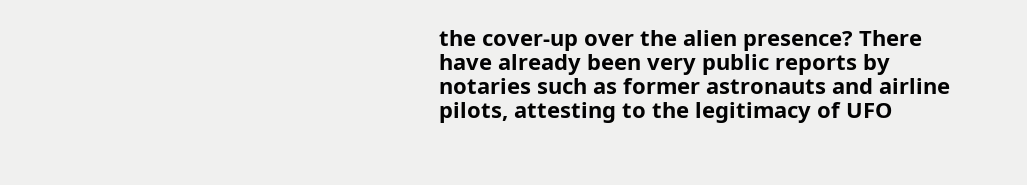the cover-up over the alien presence? There have already been very public reports by notaries such as former astronauts and airline pilots, attesting to the legitimacy of UFO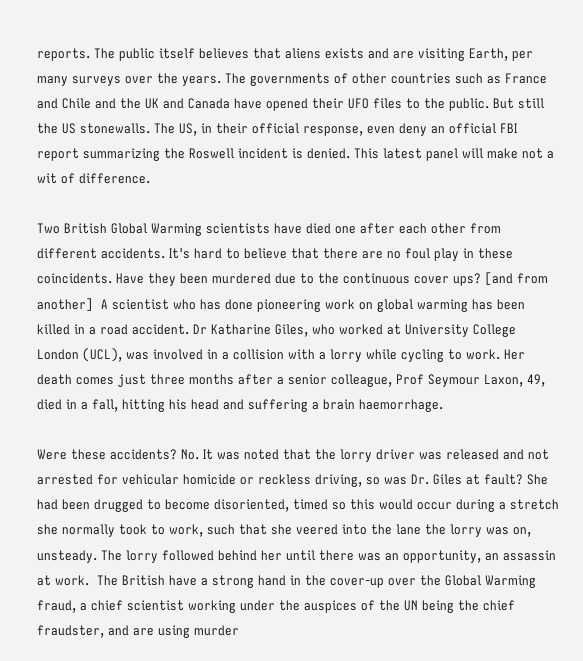reports. The public itself believes that aliens exists and are visiting Earth, per many surveys over the years. The governments of other countries such as France and Chile and the UK and Canada have opened their UFO files to the public. But still the US stonewalls. The US, in their official response, even deny an official FBI report summarizing the Roswell incident is denied. This latest panel will make not a wit of difference.

Two British Global Warming scientists have died one after each other from different accidents. It's hard to believe that there are no foul play in these coincidents. Have they been murdered due to the continuous cover ups? [and from another]  A scientist who has done pioneering work on global warming has been killed in a road accident. Dr Katharine Giles, who worked at University College London (UCL), was involved in a collision with a lorry while cycling to work. Her death comes just three months after a senior colleague, Prof Seymour Laxon, 49, died in a fall, hitting his head and suffering a brain haemorrhage.

Were these accidents? No. It was noted that the lorry driver was released and not arrested for vehicular homicide or reckless driving, so was Dr. Giles at fault? She had been drugged to become disoriented, timed so this would occur during a stretch she normally took to work, such that she veered into the lane the lorry was on, unsteady. The lorry followed behind her until there was an opportunity, an assassin at work.  The British have a strong hand in the cover-up over the Global Warming fraud, a chief scientist working under the auspices of the UN being the chief fraudster, and are using murder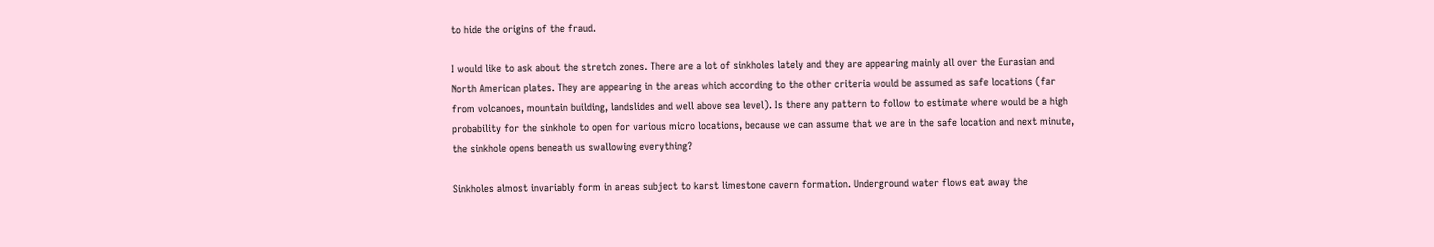to hide the origins of the fraud.

I would like to ask about the stretch zones. There are a lot of sinkholes lately and they are appearing mainly all over the Eurasian and North American plates. They are appearing in the areas which according to the other criteria would be assumed as safe locations (far from volcanoes, mountain building, landslides and well above sea level). Is there any pattern to follow to estimate where would be a high probability for the sinkhole to open for various micro locations, because we can assume that we are in the safe location and next minute, the sinkhole opens beneath us swallowing everything?

Sinkholes almost invariably form in areas subject to karst limestone cavern formation. Underground water flows eat away the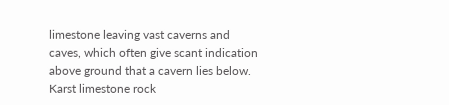limestone leaving vast caverns and caves, which often give scant indication above ground that a cavern lies below. Karst limestone rock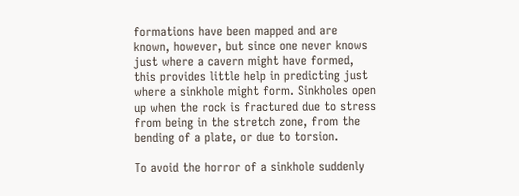formations have been mapped and are known, however, but since one never knows just where a cavern might have formed, this provides little help in predicting just where a sinkhole might form. Sinkholes open up when the rock is fractured due to stress from being in the stretch zone, from the bending of a plate, or due to torsion.

To avoid the horror of a sinkhole suddenly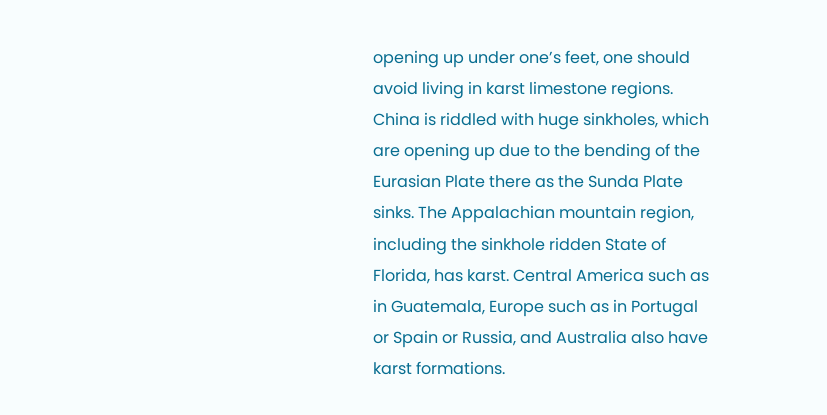opening up under one’s feet, one should avoid living in karst limestone regions. China is riddled with huge sinkholes, which are opening up due to the bending of the Eurasian Plate there as the Sunda Plate sinks. The Appalachian mountain region, including the sinkhole ridden State of Florida, has karst. Central America such as in Guatemala, Europe such as in Portugal or Spain or Russia, and Australia also have karst formations.